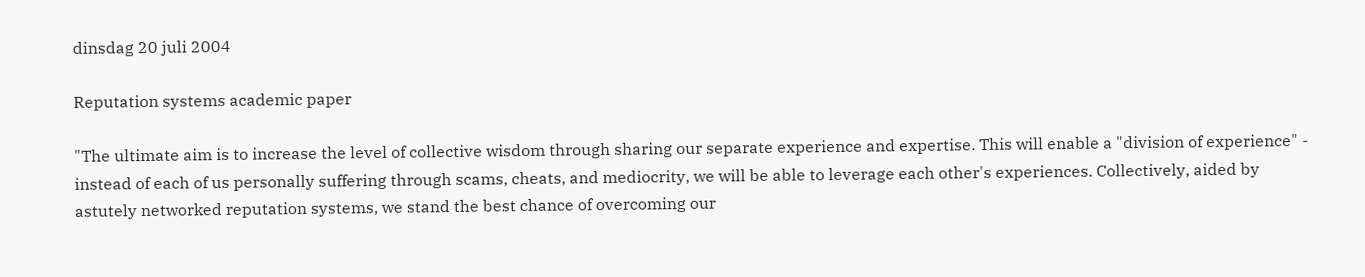dinsdag 20 juli 2004

Reputation systems academic paper

"The ultimate aim is to increase the level of collective wisdom through sharing our separate experience and expertise. This will enable a "division of experience" - instead of each of us personally suffering through scams, cheats, and mediocrity, we will be able to leverage each other's experiences. Collectively, aided by astutely networked reputation systems, we stand the best chance of overcoming our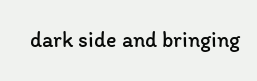dark side and bringing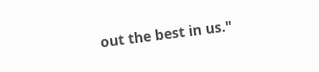out the best in us."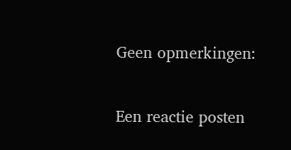Geen opmerkingen:

Een reactie posten